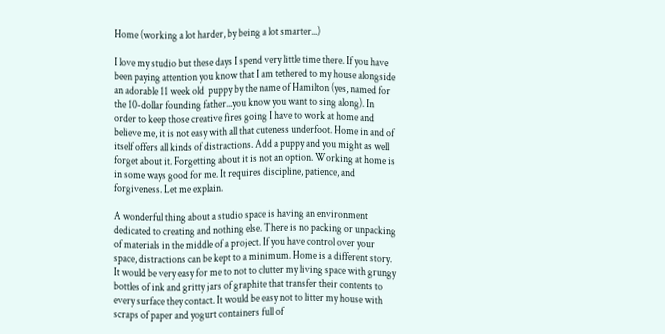Home (working a lot harder, by being a lot smarter...)

I love my studio but these days I spend very little time there. If you have been paying attention you know that I am tethered to my house alongside an adorable 11 week old  puppy by the name of Hamilton (yes, named for the 10-dollar founding father...you know you want to sing along). In order to keep those creative fires going I have to work at home and believe me, it is not easy with all that cuteness underfoot. Home in and of itself offers all kinds of distractions. Add a puppy and you might as well forget about it. Forgetting about it is not an option. Working at home is in some ways good for me. It requires discipline, patience, and forgiveness. Let me explain.

A wonderful thing about a studio space is having an environment dedicated to creating and nothing else. There is no packing or unpacking of materials in the middle of a project. If you have control over your space, distractions can be kept to a minimum. Home is a different story. It would be very easy for me to not to clutter my living space with grungy bottles of ink and gritty jars of graphite that transfer their contents to every surface they contact. It would be easy not to litter my house with scraps of paper and yogurt containers full of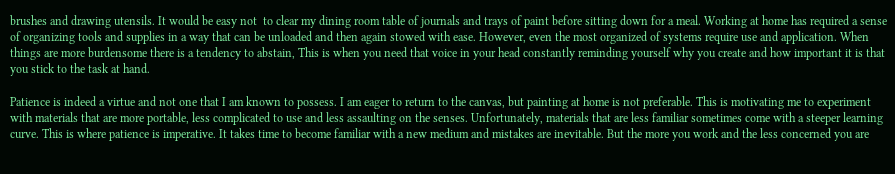brushes and drawing utensils. It would be easy not  to clear my dining room table of journals and trays of paint before sitting down for a meal. Working at home has required a sense of organizing tools and supplies in a way that can be unloaded and then again stowed with ease. However, even the most organized of systems require use and application. When things are more burdensome there is a tendency to abstain, This is when you need that voice in your head constantly reminding yourself why you create and how important it is that you stick to the task at hand.

Patience is indeed a virtue and not one that I am known to possess. I am eager to return to the canvas, but painting at home is not preferable. This is motivating me to experiment with materials that are more portable, less complicated to use and less assaulting on the senses. Unfortunately, materials that are less familiar sometimes come with a steeper learning curve. This is where patience is imperative. It takes time to become familiar with a new medium and mistakes are inevitable. But the more you work and the less concerned you are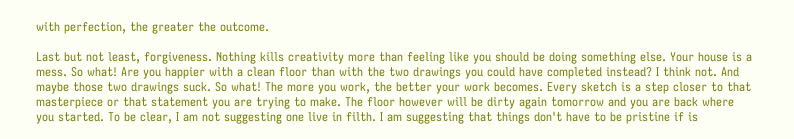with perfection, the greater the outcome.

Last but not least, forgiveness. Nothing kills creativity more than feeling like you should be doing something else. Your house is a mess. So what! Are you happier with a clean floor than with the two drawings you could have completed instead? I think not. And maybe those two drawings suck. So what! The more you work, the better your work becomes. Every sketch is a step closer to that masterpiece or that statement you are trying to make. The floor however will be dirty again tomorrow and you are back where you started. To be clear, I am not suggesting one live in filth. I am suggesting that things don't have to be pristine if is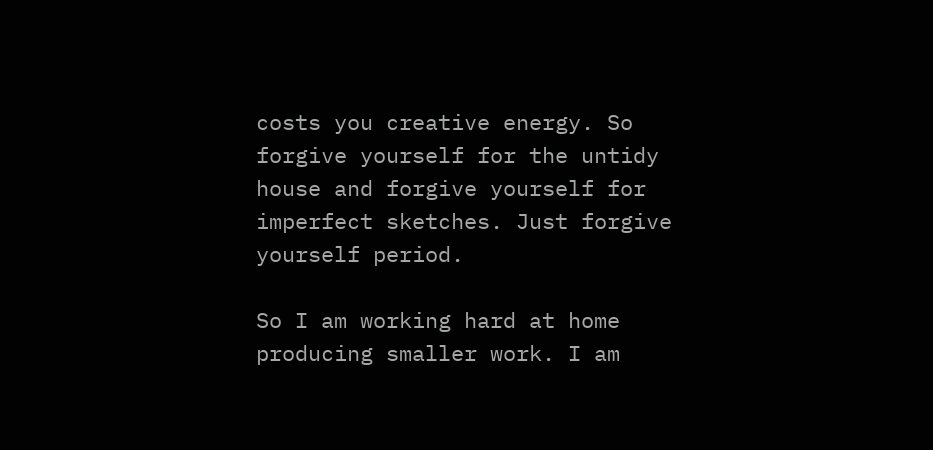costs you creative energy. So forgive yourself for the untidy house and forgive yourself for imperfect sketches. Just forgive yourself period.

So I am working hard at home producing smaller work. I am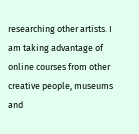researching other artists. I am taking advantage of online courses from other creative people, museums and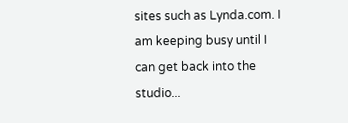sites such as Lynda.com. I am keeping busy until I can get back into the studio...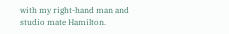with my right-hand man and studio mate Hamilton.